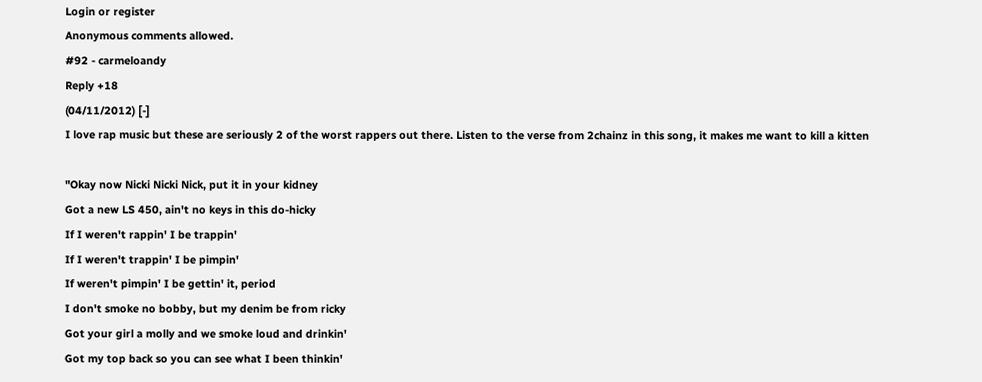Login or register
Anonymous comments allowed.
#92 - carmeloandy
Reply +18
(04/11/2012) [-]
I love rap music but these are seriously 2 of the worst rappers out there. Listen to the verse from 2chainz in this song, it makes me want to kill a kitten

"Okay now Nicki Nicki Nick, put it in your kidney
Got a new LS 450, ain't no keys in this do-hicky
If I weren't rappin' I be trappin'
If I weren't trappin' I be pimpin'
If weren't pimpin' I be gettin' it, period
I don't smoke no bobby, but my denim be from ricky
Got your girl a molly and we smoke loud and drinkin'
Got my top back so you can see what I been thinkin'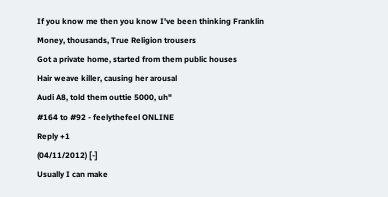If you know me then you know I've been thinking Franklin
Money, thousands, True Religion trousers
Got a private home, started from them public houses
Hair weave killer, causing her arousal
Audi A8, told them outtie 5000, uh"
#164 to #92 - feelythefeel ONLINE
Reply +1
(04/11/2012) [-]
Usually I can make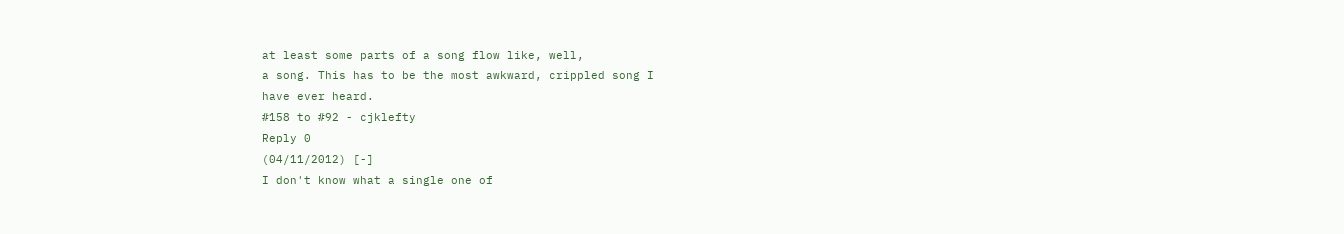at least some parts of a song flow like, well,
a song. This has to be the most awkward, crippled song I
have ever heard.
#158 to #92 - cjklefty
Reply 0
(04/11/2012) [-]
I don't know what a single one of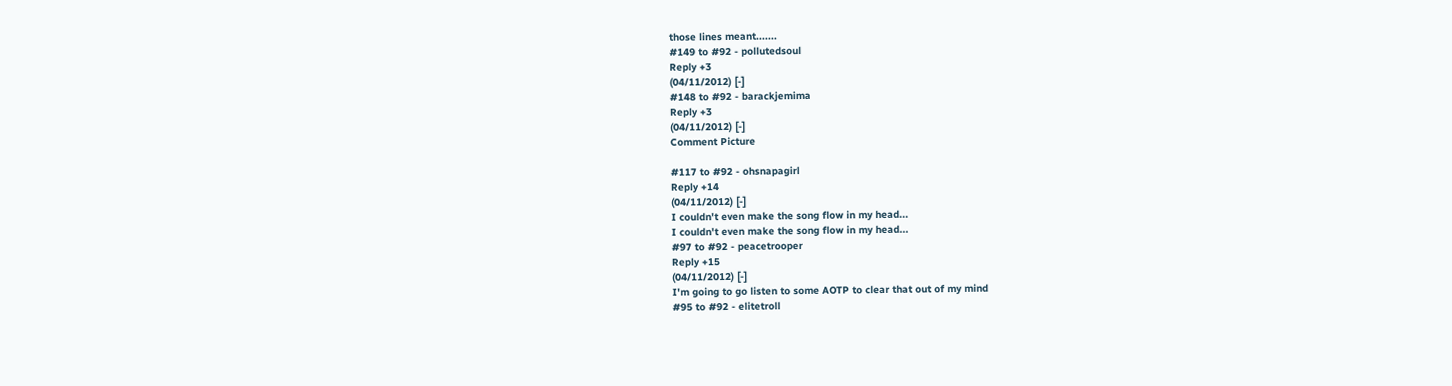those lines meant.......
#149 to #92 - pollutedsoul
Reply +3
(04/11/2012) [-]
#148 to #92 - barackjemima
Reply +3
(04/11/2012) [-]
Comment Picture

#117 to #92 - ohsnapagirl
Reply +14
(04/11/2012) [-]
I couldn't even make the song flow in my head...
I couldn't even make the song flow in my head...
#97 to #92 - peacetrooper
Reply +15
(04/11/2012) [-]
I'm going to go listen to some AOTP to clear that out of my mind
#95 to #92 - elitetroll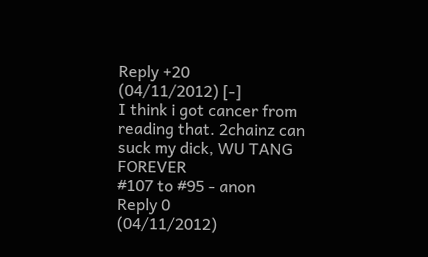Reply +20
(04/11/2012) [-]
I think i got cancer from reading that. 2chainz can suck my dick, WU TANG FOREVER
#107 to #95 - anon
Reply 0
(04/11/2012)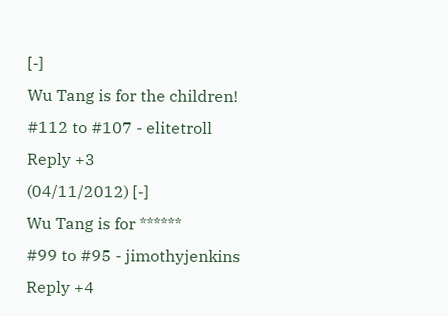[-]
Wu Tang is for the children!
#112 to #107 - elitetroll
Reply +3
(04/11/2012) [-]
Wu Tang is for ******
#99 to #95 - jimothyjenkins
Reply +4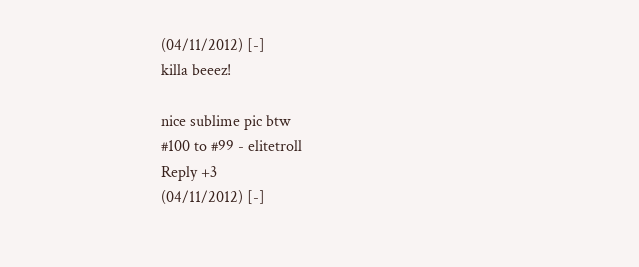(04/11/2012) [-]
killa beeez!

nice sublime pic btw
#100 to #99 - elitetroll
Reply +3
(04/11/2012) [-]